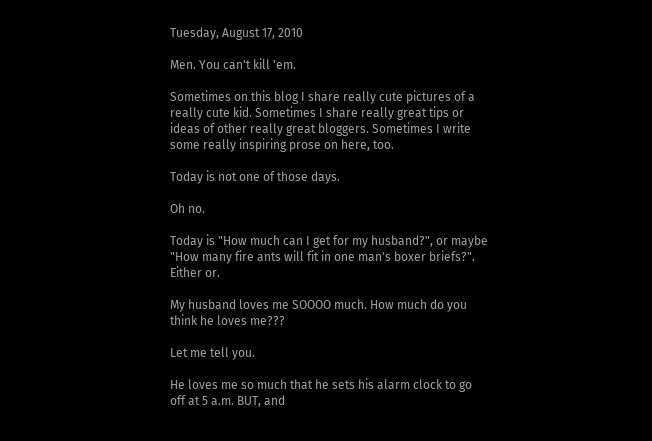Tuesday, August 17, 2010

Men. You can't kill 'em.

Sometimes on this blog I share really cute pictures of a really cute kid. Sometimes I share really great tips or ideas of other really great bloggers. Sometimes I write some really inspiring prose on here, too.

Today is not one of those days.

Oh no.

Today is "How much can I get for my husband?", or maybe "How many fire ants will fit in one man's boxer briefs?". Either or.

My husband loves me SOOOO much. How much do you think he loves me???

Let me tell you.

He loves me so much that he sets his alarm clock to go off at 5 a.m. BUT, and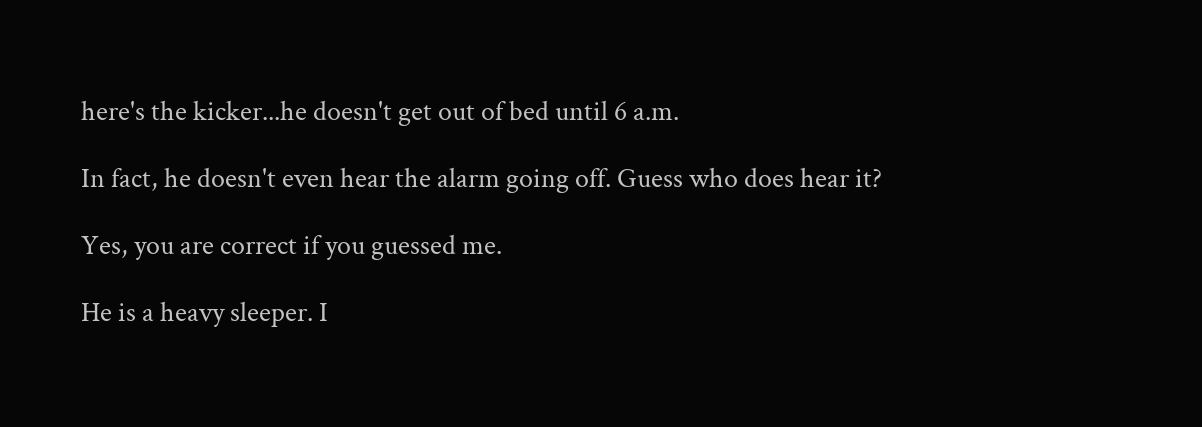here's the kicker...he doesn't get out of bed until 6 a.m.

In fact, he doesn't even hear the alarm going off. Guess who does hear it?

Yes, you are correct if you guessed me.

He is a heavy sleeper. I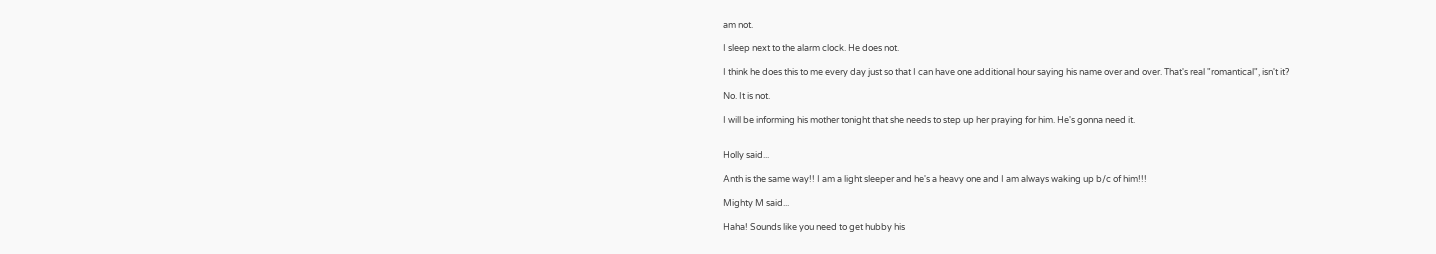am not.

I sleep next to the alarm clock. He does not.

I think he does this to me every day just so that I can have one additional hour saying his name over and over. That's real "romantical", isn't it?

No. It is not.

I will be informing his mother tonight that she needs to step up her praying for him. He's gonna need it.


Holly said...

Anth is the same way!! I am a light sleeper and he's a heavy one and I am always waking up b/c of him!!!

Mighty M said...

Haha! Sounds like you need to get hubby his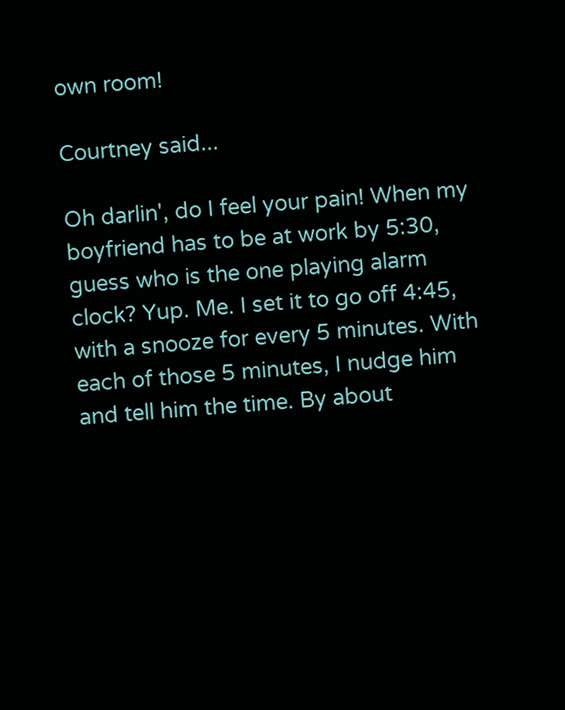own room!

Courtney said...

Oh darlin', do I feel your pain! When my boyfriend has to be at work by 5:30, guess who is the one playing alarm clock? Yup. Me. I set it to go off 4:45, with a snooze for every 5 minutes. With each of those 5 minutes, I nudge him and tell him the time. By about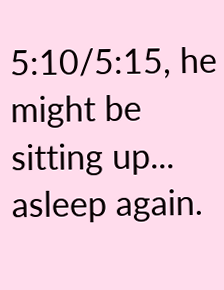5:10/5:15, he might be sitting up... asleep again.